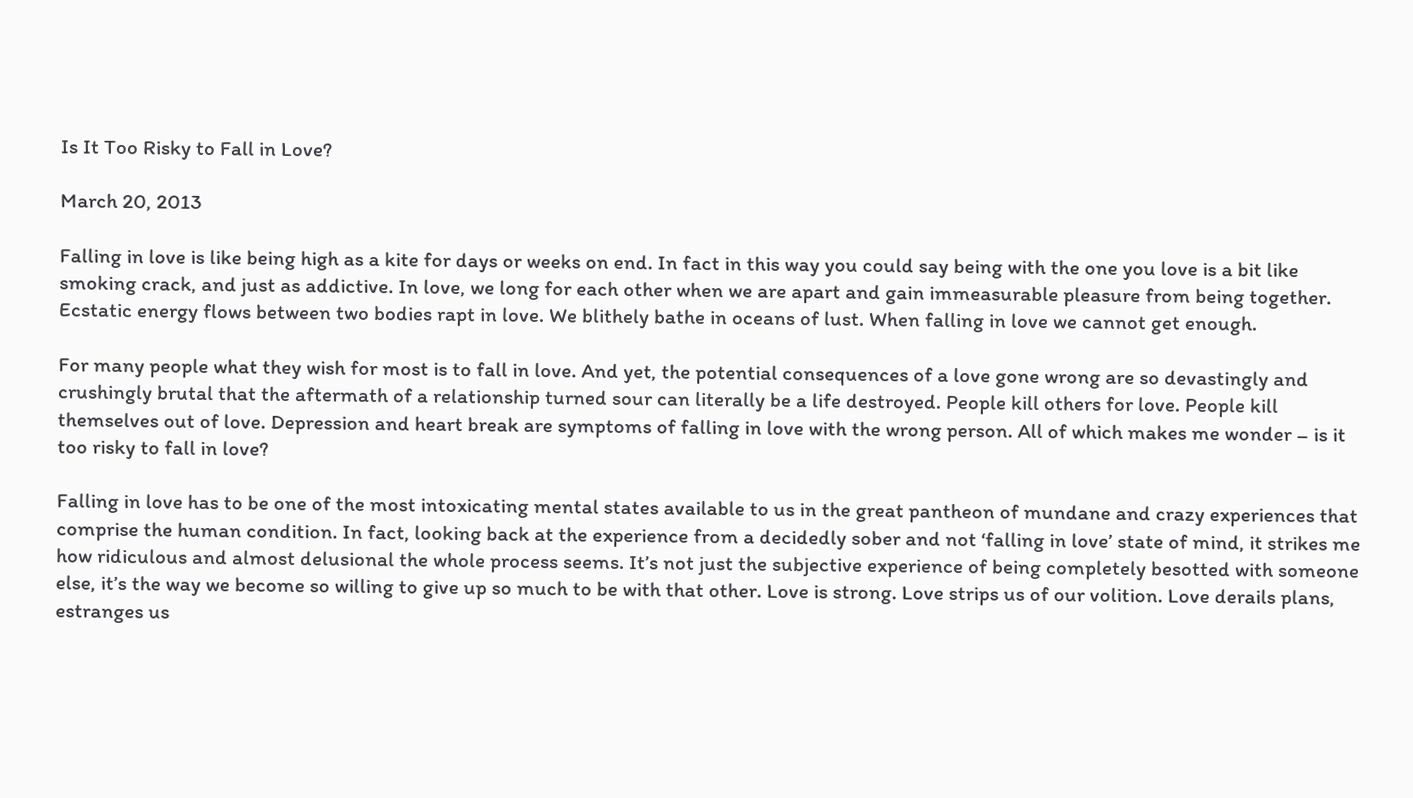Is It Too Risky to Fall in Love?

March 20, 2013

Falling in love is like being high as a kite for days or weeks on end. In fact in this way you could say being with the one you love is a bit like smoking crack, and just as addictive. In love, we long for each other when we are apart and gain immeasurable pleasure from being together. Ecstatic energy flows between two bodies rapt in love. We blithely bathe in oceans of lust. When falling in love we cannot get enough.

For many people what they wish for most is to fall in love. And yet, the potential consequences of a love gone wrong are so devastingly and crushingly brutal that the aftermath of a relationship turned sour can literally be a life destroyed. People kill others for love. People kill themselves out of love. Depression and heart break are symptoms of falling in love with the wrong person. All of which makes me wonder – is it too risky to fall in love?

Falling in love has to be one of the most intoxicating mental states available to us in the great pantheon of mundane and crazy experiences that comprise the human condition. In fact, looking back at the experience from a decidedly sober and not ‘falling in love’ state of mind, it strikes me how ridiculous and almost delusional the whole process seems. It’s not just the subjective experience of being completely besotted with someone else, it’s the way we become so willing to give up so much to be with that other. Love is strong. Love strips us of our volition. Love derails plans, estranges us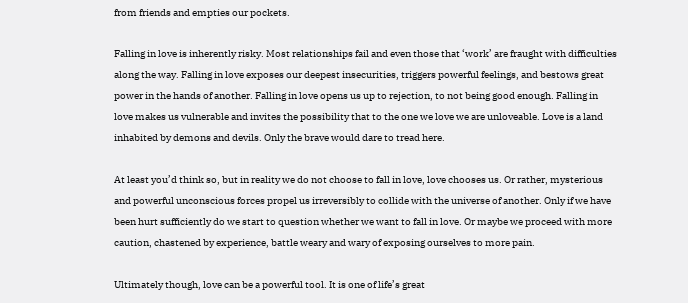from friends and empties our pockets.

Falling in love is inherently risky. Most relationships fail and even those that ‘work’ are fraught with difficulties along the way. Falling in love exposes our deepest insecurities, triggers powerful feelings, and bestows great power in the hands of another. Falling in love opens us up to rejection, to not being good enough. Falling in love makes us vulnerable and invites the possibility that to the one we love we are unloveable. Love is a land inhabited by demons and devils. Only the brave would dare to tread here.

At least you’d think so, but in reality we do not choose to fall in love, love chooses us. Or rather, mysterious and powerful unconscious forces propel us irreversibly to collide with the universe of another. Only if we have been hurt sufficiently do we start to question whether we want to fall in love. Or maybe we proceed with more caution, chastened by experience, battle weary and wary of exposing ourselves to more pain.

Ultimately though, love can be a powerful tool. It is one of life’s great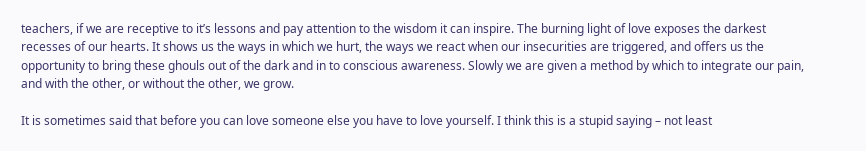teachers, if we are receptive to it’s lessons and pay attention to the wisdom it can inspire. The burning light of love exposes the darkest recesses of our hearts. It shows us the ways in which we hurt, the ways we react when our insecurities are triggered, and offers us the opportunity to bring these ghouls out of the dark and in to conscious awareness. Slowly we are given a method by which to integrate our pain, and with the other, or without the other, we grow.

It is sometimes said that before you can love someone else you have to love yourself. I think this is a stupid saying – not least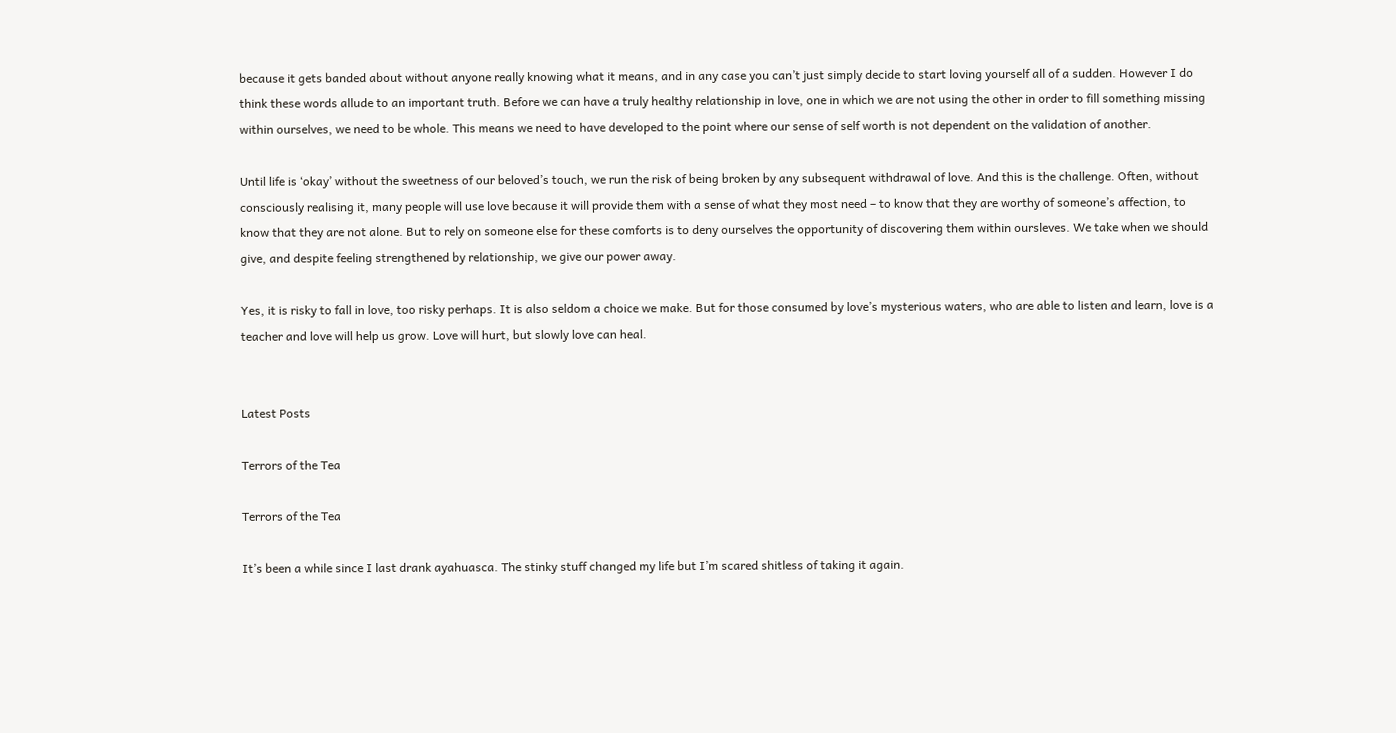because it gets banded about without anyone really knowing what it means, and in any case you can’t just simply decide to start loving yourself all of a sudden. However I do think these words allude to an important truth. Before we can have a truly healthy relationship in love, one in which we are not using the other in order to fill something missing within ourselves, we need to be whole. This means we need to have developed to the point where our sense of self worth is not dependent on the validation of another.

Until life is ‘okay’ without the sweetness of our beloved’s touch, we run the risk of being broken by any subsequent withdrawal of love. And this is the challenge. Often, without consciously realising it, many people will use love because it will provide them with a sense of what they most need – to know that they are worthy of someone’s affection, to know that they are not alone. But to rely on someone else for these comforts is to deny ourselves the opportunity of discovering them within oursleves. We take when we should give, and despite feeling strengthened by relationship, we give our power away.

Yes, it is risky to fall in love, too risky perhaps. It is also seldom a choice we make. But for those consumed by love’s mysterious waters, who are able to listen and learn, love is a teacher and love will help us grow. Love will hurt, but slowly love can heal.


Latest Posts

Terrors of the Tea

Terrors of the Tea

It’s been a while since I last drank ayahuasca. The stinky stuff changed my life but I’m scared shitless of taking it again.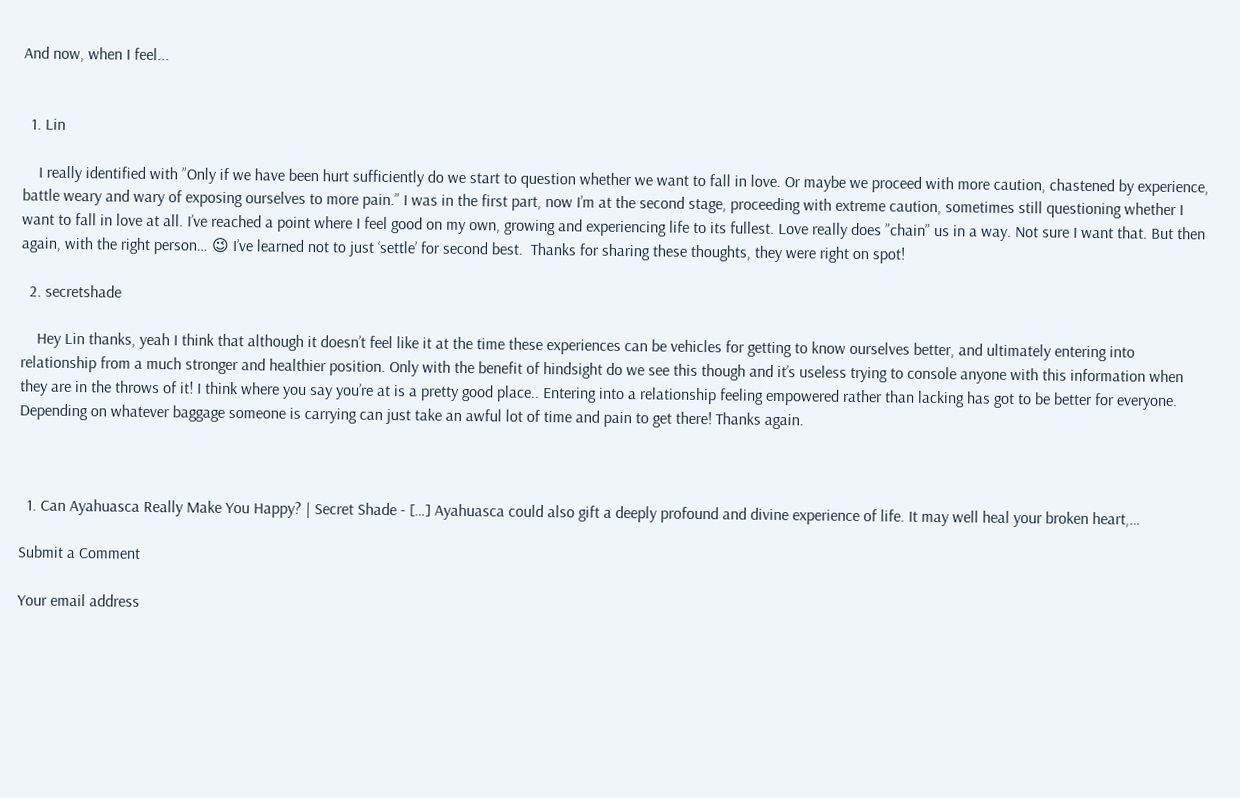And now, when I feel...


  1. Lin

    I really identified with ”Only if we have been hurt sufficiently do we start to question whether we want to fall in love. Or maybe we proceed with more caution, chastened by experience, battle weary and wary of exposing ourselves to more pain.” I was in the first part, now I’m at the second stage, proceeding with extreme caution, sometimes still questioning whether I want to fall in love at all. I’ve reached a point where I feel good on my own, growing and experiencing life to its fullest. Love really does ”chain” us in a way. Not sure I want that. But then again, with the right person… 😉 I’ve learned not to just ‘settle’ for second best.  Thanks for sharing these thoughts, they were right on spot!

  2. secretshade

    Hey Lin thanks, yeah I think that although it doesn’t feel like it at the time these experiences can be vehicles for getting to know ourselves better, and ultimately entering into relationship from a much stronger and healthier position. Only with the benefit of hindsight do we see this though and it’s useless trying to console anyone with this information when they are in the throws of it! I think where you say you’re at is a pretty good place.. Entering into a relationship feeling empowered rather than lacking has got to be better for everyone. Depending on whatever baggage someone is carrying can just take an awful lot of time and pain to get there! Thanks again.



  1. Can Ayahuasca Really Make You Happy? | Secret Shade - […] Ayahuasca could also gift a deeply profound and divine experience of life. It may well heal your broken heart,…

Submit a Comment

Your email address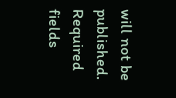will not be published. Required fields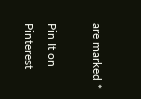are marked *

Pin It on Pinterest